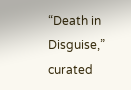“Death in Disguise,” curated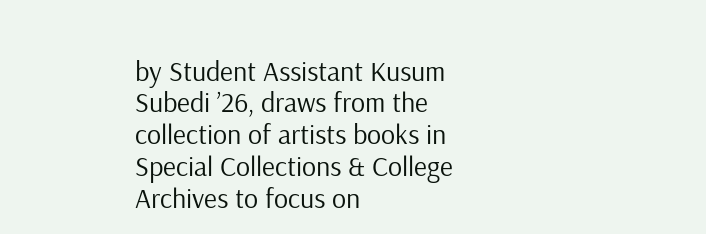by Student Assistant Kusum Subedi ’26, draws from the collection of artists books in Special Collections & College Archives to focus on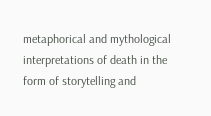metaphorical and mythological interpretations of death in the form of storytelling and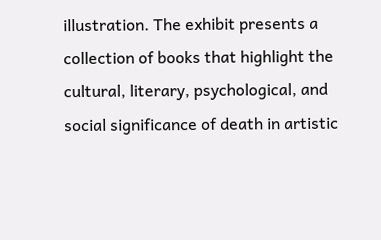illustration. The exhibit presents a collection of books that highlight the cultural, literary, psychological, and social significance of death in artistic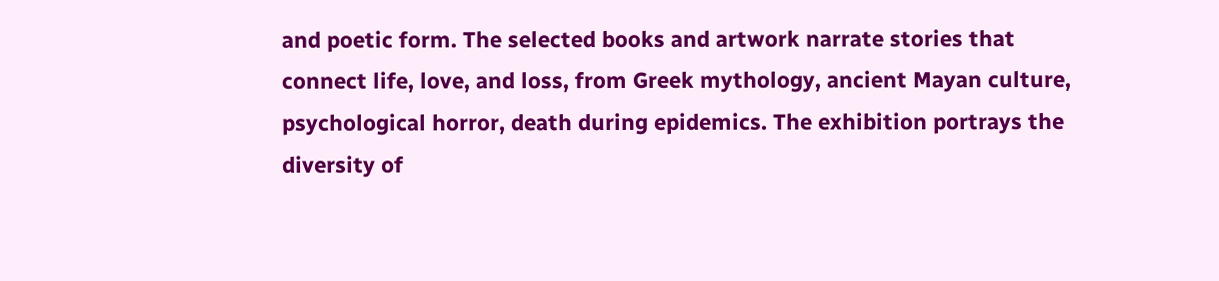and poetic form. The selected books and artwork narrate stories that connect life, love, and loss, from Greek mythology, ancient Mayan culture, psychological horror, death during epidemics. The exhibition portrays the diversity of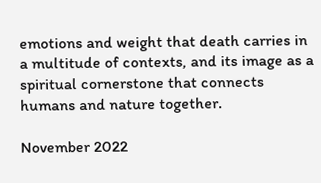emotions and weight that death carries in a multitude of contexts, and its image as a spiritual cornerstone that connects humans and nature together.

November 2022